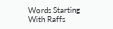Words Starting With Raffs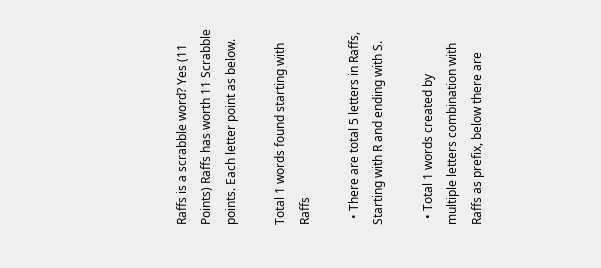Raffs is a scrabble word? Yes (11 Points) Raffs has worth 11 Scrabble points. Each letter point as below.

Total 1 words found starting with Raffs

  • There are total 5 letters in Raffs, Starting with R and ending with S.

  • Total 1 words created by multiple letters combination with Raffs as prefix, below there are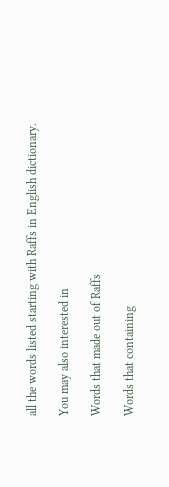all the words listed starting with Raffs in English dictionary.

You may also interested in

Words that made out of Raffs

Words that containing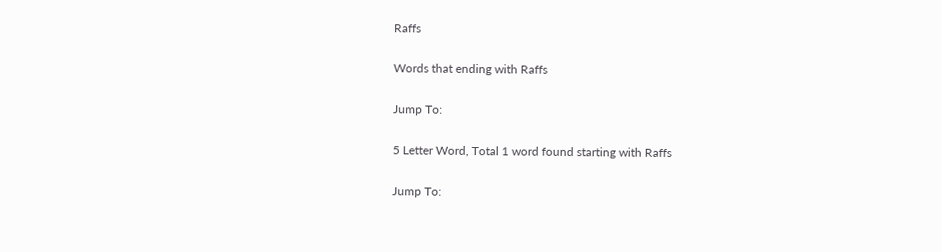Raffs

Words that ending with Raffs

Jump To:

5 Letter Word, Total 1 word found starting with Raffs

Jump To: